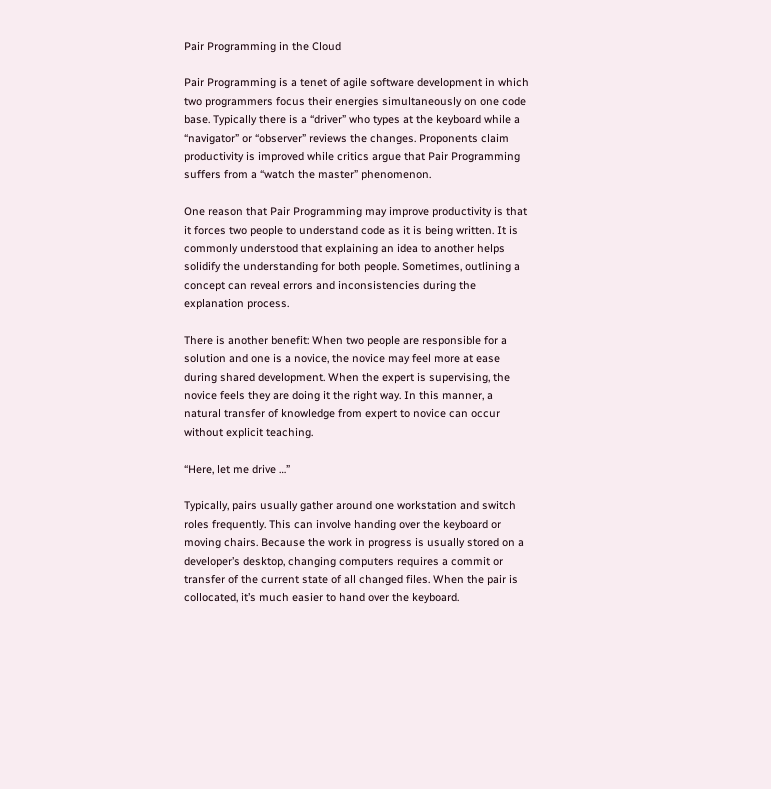Pair Programming in the Cloud

Pair Programming is a tenet of agile software development in which two programmers focus their energies simultaneously on one code base. Typically there is a “driver” who types at the keyboard while a “navigator” or “observer” reviews the changes. Proponents claim productivity is improved while critics argue that Pair Programming suffers from a “watch the master” phenomenon.

One reason that Pair Programming may improve productivity is that it forces two people to understand code as it is being written. It is commonly understood that explaining an idea to another helps solidify the understanding for both people. Sometimes, outlining a concept can reveal errors and inconsistencies during the explanation process.

There is another benefit: When two people are responsible for a solution and one is a novice, the novice may feel more at ease during shared development. When the expert is supervising, the novice feels they are doing it the right way. In this manner, a natural transfer of knowledge from expert to novice can occur without explicit teaching.

“Here, let me drive …”

Typically, pairs usually gather around one workstation and switch roles frequently. This can involve handing over the keyboard or moving chairs. Because the work in progress is usually stored on a developer’s desktop, changing computers requires a commit or transfer of the current state of all changed files. When the pair is collocated, it’s much easier to hand over the keyboard.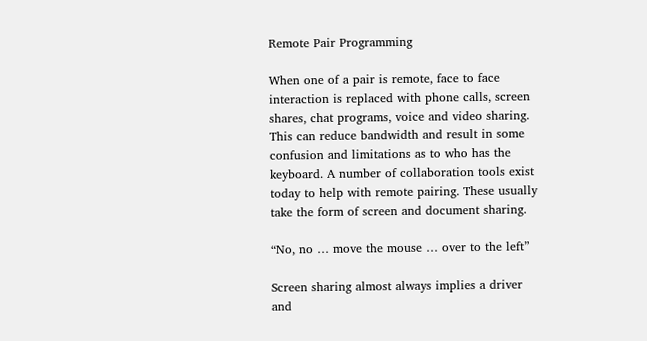Remote Pair Programming

When one of a pair is remote, face to face interaction is replaced with phone calls, screen shares, chat programs, voice and video sharing. This can reduce bandwidth and result in some confusion and limitations as to who has the keyboard. A number of collaboration tools exist today to help with remote pairing. These usually take the form of screen and document sharing.

“No, no … move the mouse … over to the left”

Screen sharing almost always implies a driver and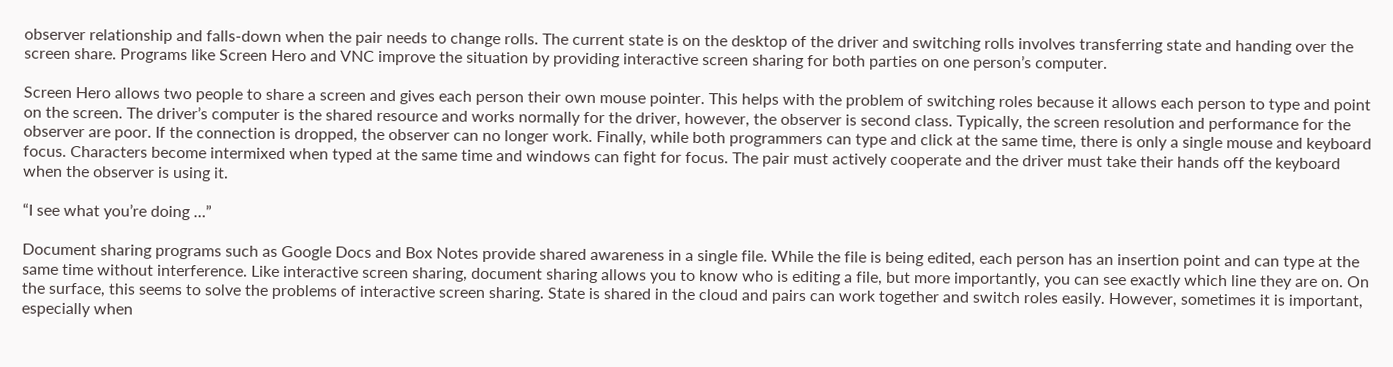observer relationship and falls-down when the pair needs to change rolls. The current state is on the desktop of the driver and switching rolls involves transferring state and handing over the screen share. Programs like Screen Hero and VNC improve the situation by providing interactive screen sharing for both parties on one person’s computer.

Screen Hero allows two people to share a screen and gives each person their own mouse pointer. This helps with the problem of switching roles because it allows each person to type and point on the screen. The driver’s computer is the shared resource and works normally for the driver, however, the observer is second class. Typically, the screen resolution and performance for the observer are poor. If the connection is dropped, the observer can no longer work. Finally, while both programmers can type and click at the same time, there is only a single mouse and keyboard focus. Characters become intermixed when typed at the same time and windows can fight for focus. The pair must actively cooperate and the driver must take their hands off the keyboard when the observer is using it.

“I see what you’re doing …”

Document sharing programs such as Google Docs and Box Notes provide shared awareness in a single file. While the file is being edited, each person has an insertion point and can type at the same time without interference. Like interactive screen sharing, document sharing allows you to know who is editing a file, but more importantly, you can see exactly which line they are on. On the surface, this seems to solve the problems of interactive screen sharing. State is shared in the cloud and pairs can work together and switch roles easily. However, sometimes it is important, especially when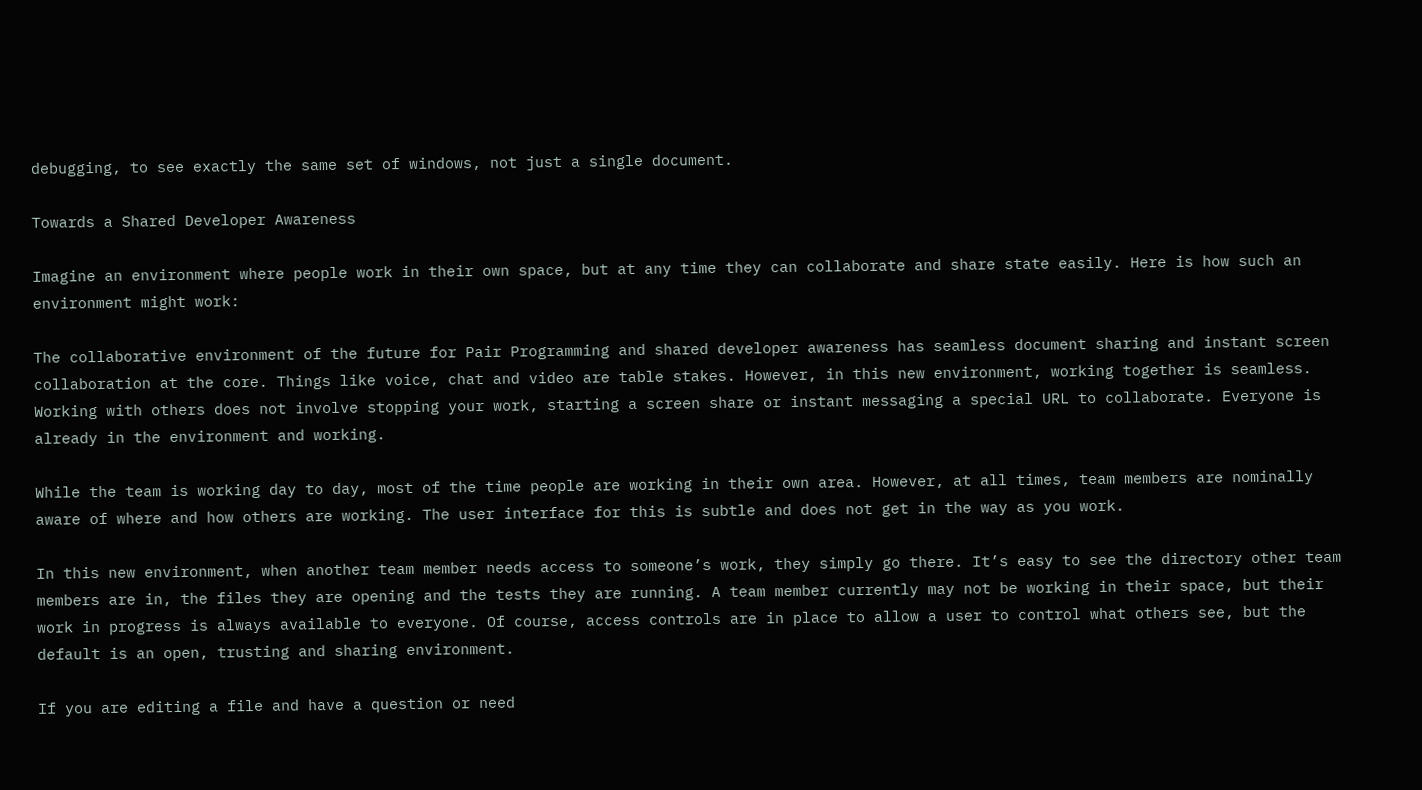debugging, to see exactly the same set of windows, not just a single document.

Towards a Shared Developer Awareness

Imagine an environment where people work in their own space, but at any time they can collaborate and share state easily. Here is how such an environment might work:

The collaborative environment of the future for Pair Programming and shared developer awareness has seamless document sharing and instant screen collaboration at the core. Things like voice, chat and video are table stakes. However, in this new environment, working together is seamless. Working with others does not involve stopping your work, starting a screen share or instant messaging a special URL to collaborate. Everyone is already in the environment and working.

While the team is working day to day, most of the time people are working in their own area. However, at all times, team members are nominally aware of where and how others are working. The user interface for this is subtle and does not get in the way as you work.

In this new environment, when another team member needs access to someone’s work, they simply go there. It’s easy to see the directory other team members are in, the files they are opening and the tests they are running. A team member currently may not be working in their space, but their work in progress is always available to everyone. Of course, access controls are in place to allow a user to control what others see, but the default is an open, trusting and sharing environment.

If you are editing a file and have a question or need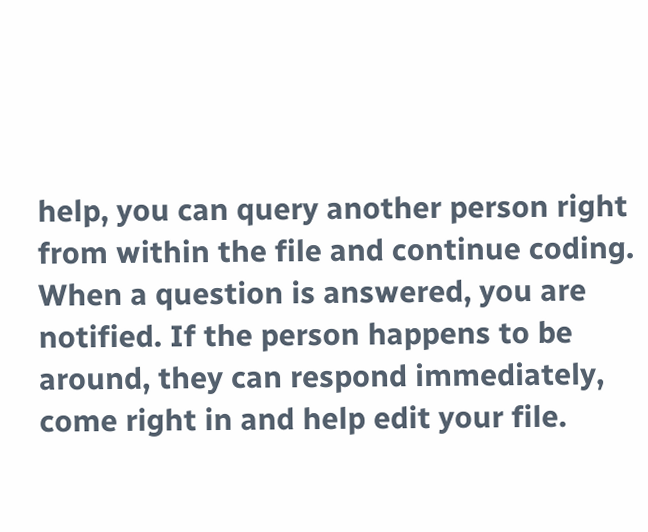help, you can query another person right from within the file and continue coding. When a question is answered, you are notified. If the person happens to be around, they can respond immediately, come right in and help edit your file.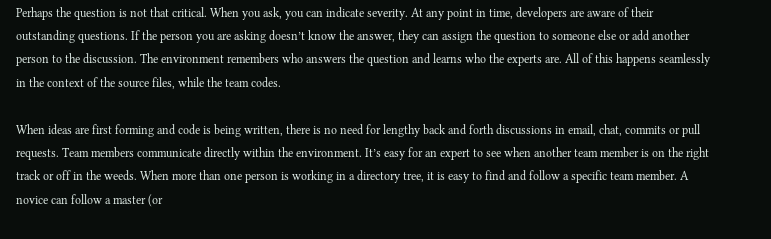Perhaps the question is not that critical. When you ask, you can indicate severity. At any point in time, developers are aware of their outstanding questions. If the person you are asking doesn’t know the answer, they can assign the question to someone else or add another person to the discussion. The environment remembers who answers the question and learns who the experts are. All of this happens seamlessly in the context of the source files, while the team codes.

When ideas are first forming and code is being written, there is no need for lengthy back and forth discussions in email, chat, commits or pull requests. Team members communicate directly within the environment. It’s easy for an expert to see when another team member is on the right track or off in the weeds. When more than one person is working in a directory tree, it is easy to find and follow a specific team member. A novice can follow a master (or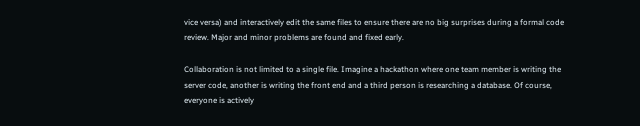vice versa) and interactively edit the same files to ensure there are no big surprises during a formal code review. Major and minor problems are found and fixed early.

Collaboration is not limited to a single file. Imagine a hackathon where one team member is writing the server code, another is writing the front end and a third person is researching a database. Of course, everyone is actively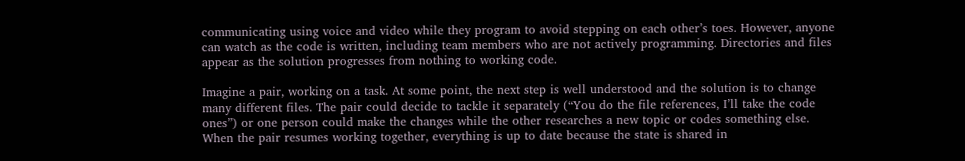communicating using voice and video while they program to avoid stepping on each other’s toes. However, anyone can watch as the code is written, including team members who are not actively programming. Directories and files appear as the solution progresses from nothing to working code.

Imagine a pair, working on a task. At some point, the next step is well understood and the solution is to change many different files. The pair could decide to tackle it separately (“You do the file references, I’ll take the code ones”) or one person could make the changes while the other researches a new topic or codes something else. When the pair resumes working together, everything is up to date because the state is shared in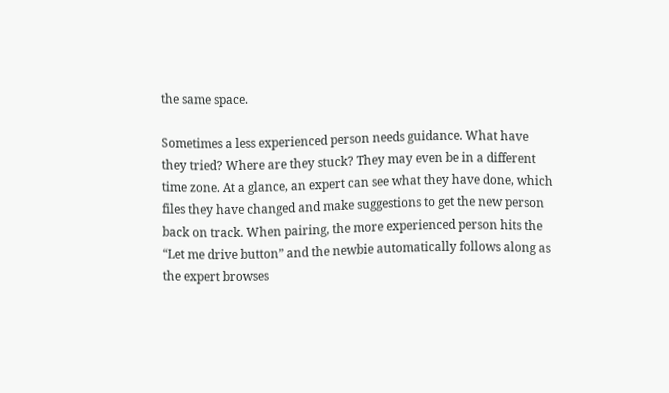the same space.

Sometimes a less experienced person needs guidance. What have they tried? Where are they stuck? They may even be in a different time zone. At a glance, an expert can see what they have done, which files they have changed and make suggestions to get the new person back on track. When pairing, the more experienced person hits the “Let me drive button” and the newbie automatically follows along as the expert browses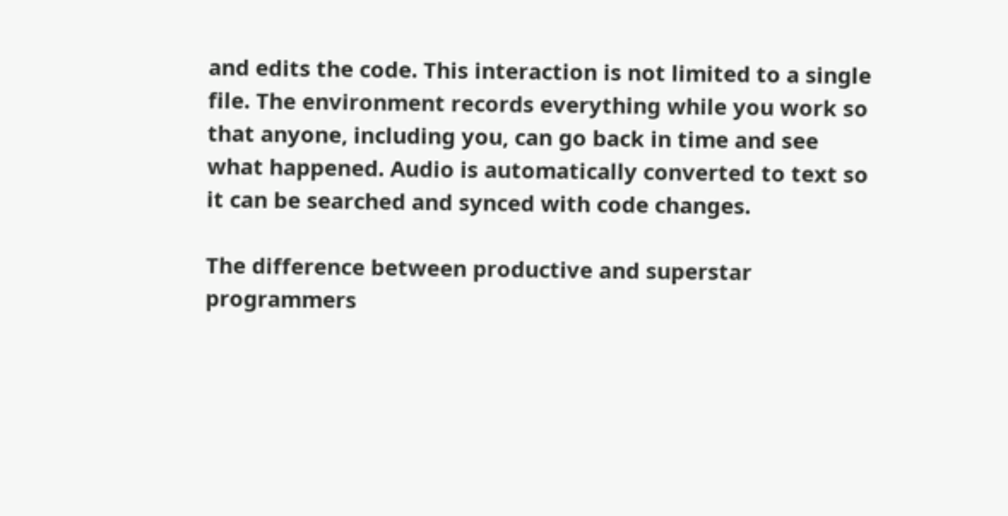and edits the code. This interaction is not limited to a single file. The environment records everything while you work so that anyone, including you, can go back in time and see what happened. Audio is automatically converted to text so it can be searched and synced with code changes.

The difference between productive and superstar programmers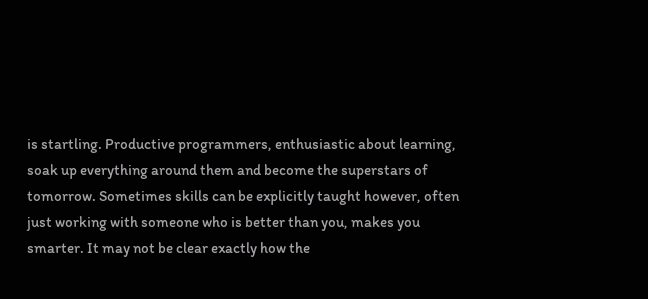is startling. Productive programmers, enthusiastic about learning, soak up everything around them and become the superstars of tomorrow. Sometimes skills can be explicitly taught however, often just working with someone who is better than you, makes you smarter. It may not be clear exactly how the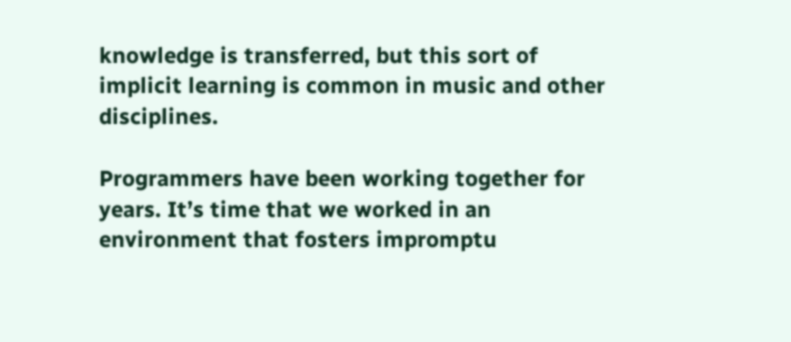knowledge is transferred, but this sort of implicit learning is common in music and other disciplines.

Programmers have been working together for years. It’s time that we worked in an environment that fosters impromptu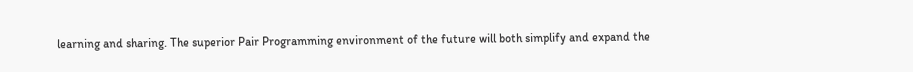learning and sharing. The superior Pair Programming environment of the future will both simplify and expand the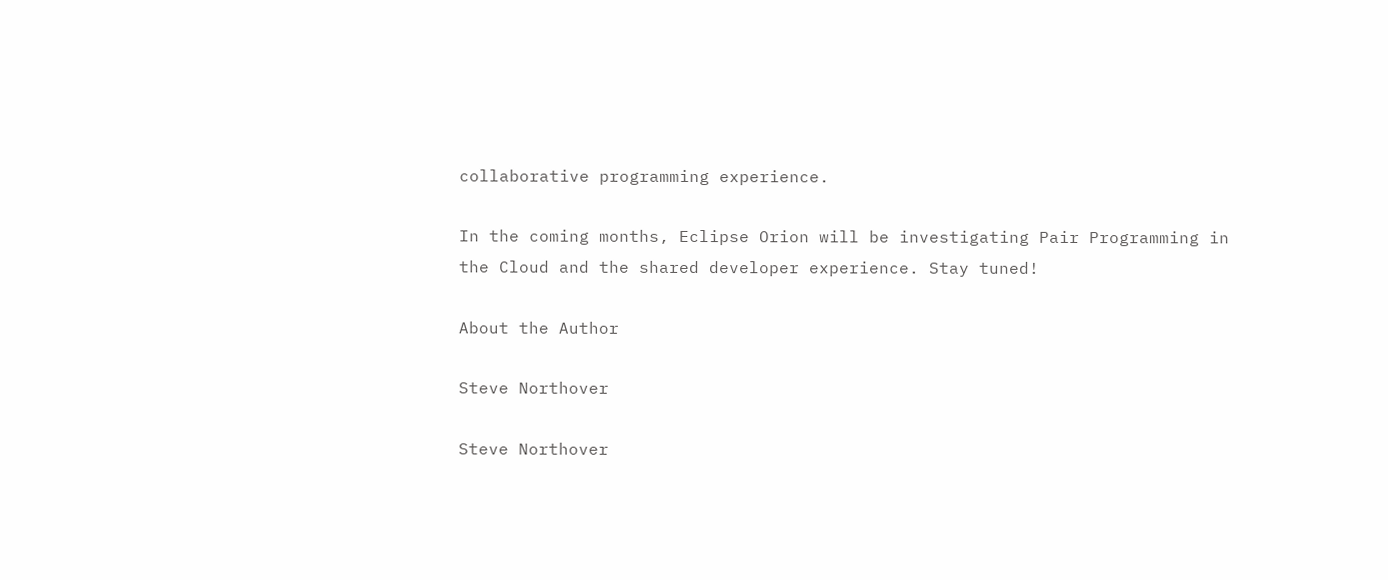collaborative programming experience.

In the coming months, Eclipse Orion will be investigating Pair Programming in the Cloud and the shared developer experience. Stay tuned!

About the Author

Steve Northover

Steve Northover